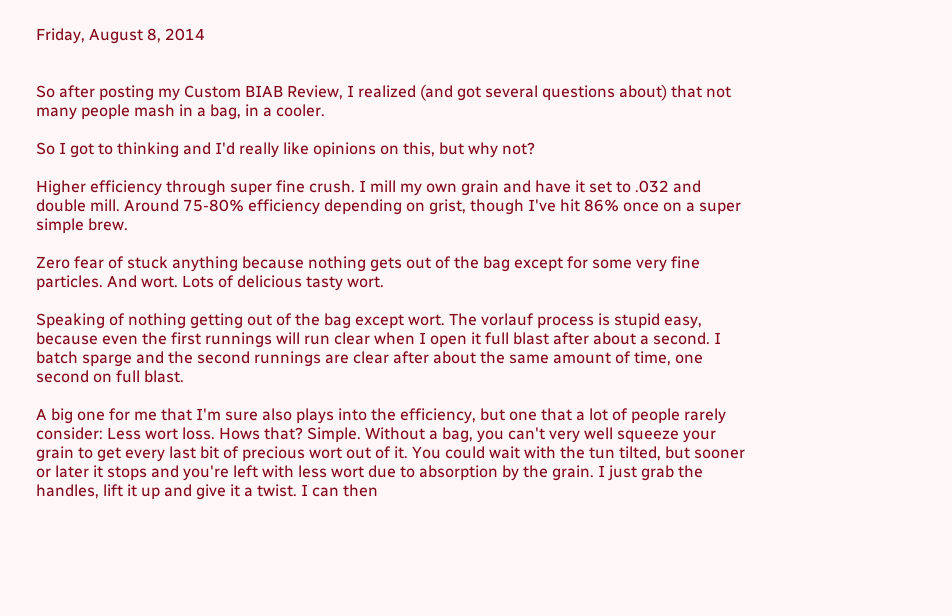Friday, August 8, 2014


So after posting my Custom BIAB Review, I realized (and got several questions about) that not many people mash in a bag, in a cooler.

So I got to thinking and I'd really like opinions on this, but why not?

Higher efficiency through super fine crush. I mill my own grain and have it set to .032 and double mill. Around 75-80% efficiency depending on grist, though I've hit 86% once on a super simple brew.

Zero fear of stuck anything because nothing gets out of the bag except for some very fine particles. And wort. Lots of delicious tasty wort.

Speaking of nothing getting out of the bag except wort. The vorlauf process is stupid easy, because even the first runnings will run clear when I open it full blast after about a second. I batch sparge and the second runnings are clear after about the same amount of time, one second on full blast.

A big one for me that I'm sure also plays into the efficiency, but one that a lot of people rarely consider: Less wort loss. Hows that? Simple. Without a bag, you can't very well squeeze your grain to get every last bit of precious wort out of it. You could wait with the tun tilted, but sooner or later it stops and you're left with less wort due to absorption by the grain. I just grab the handles, lift it up and give it a twist. I can then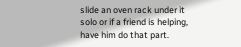slide an oven rack under it solo or if a friend is helping, have him do that part.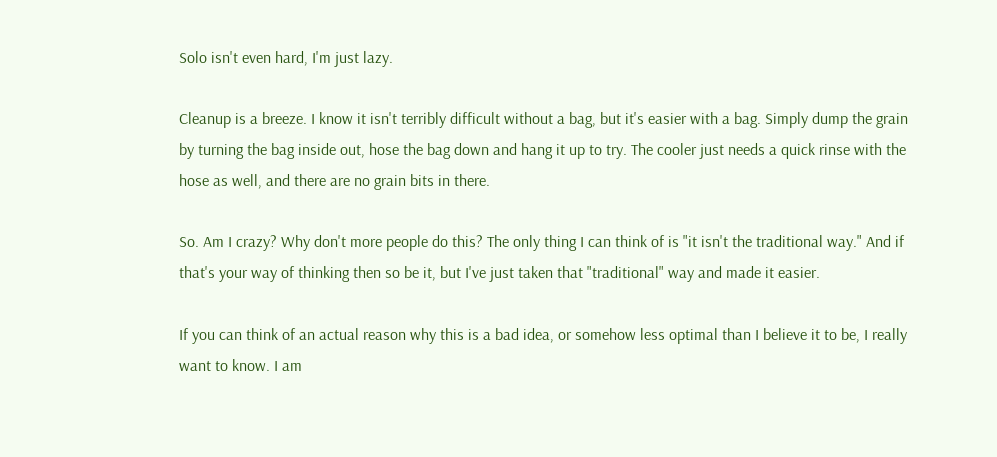Solo isn't even hard, I'm just lazy.

Cleanup is a breeze. I know it isn't terribly difficult without a bag, but it's easier with a bag. Simply dump the grain by turning the bag inside out, hose the bag down and hang it up to try. The cooler just needs a quick rinse with the hose as well, and there are no grain bits in there.

So. Am I crazy? Why don't more people do this? The only thing I can think of is "it isn't the traditional way." And if that's your way of thinking then so be it, but I've just taken that "traditional" way and made it easier.

If you can think of an actual reason why this is a bad idea, or somehow less optimal than I believe it to be, I really want to know. I am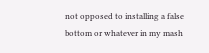not opposed to installing a false bottom or whatever in my mash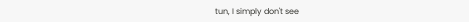tun, I simply don't see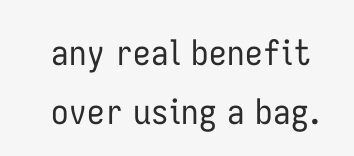any real benefit over using a bag.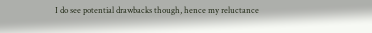I do see potential drawbacks though, hence my reluctance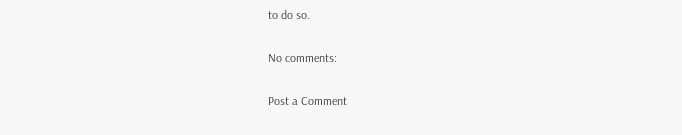to do so.

No comments:

Post a Comment